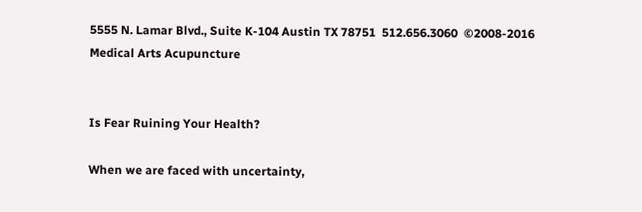5555 N. Lamar Blvd., Suite K-104 Austin TX 78751  512.656.3060  ©2008-2016 Medical Arts Acupuncture


Is Fear Ruining Your Health?

When we are faced with uncertainty,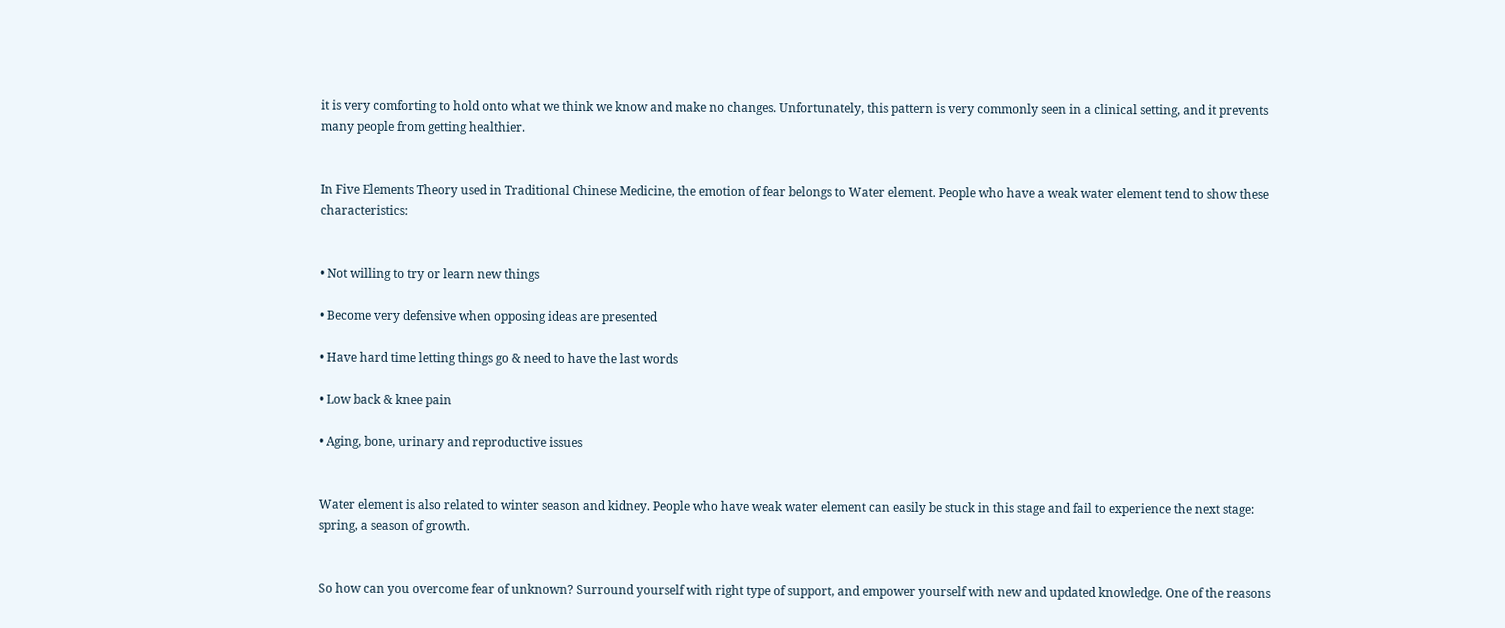it is very comforting to hold onto what we think we know and make no changes. Unfortunately, this pattern is very commonly seen in a clinical setting, and it prevents many people from getting healthier.


In Five Elements Theory used in Traditional Chinese Medicine, the emotion of fear belongs to Water element. People who have a weak water element tend to show these characteristics:


• Not willing to try or learn new things

• Become very defensive when opposing ideas are presented

• Have hard time letting things go & need to have the last words

• Low back & knee pain

• Aging, bone, urinary and reproductive issues


Water element is also related to winter season and kidney. People who have weak water element can easily be stuck in this stage and fail to experience the next stage: spring, a season of growth.


So how can you overcome fear of unknown? Surround yourself with right type of support, and empower yourself with new and updated knowledge. One of the reasons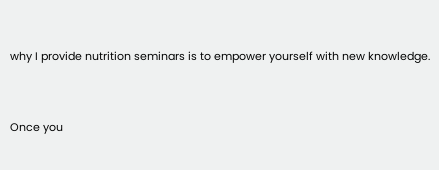why I provide nutrition seminars is to empower yourself with new knowledge.


Once you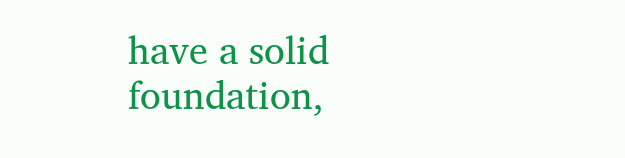have a solid foundation,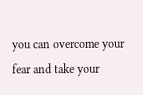you can overcome your fear and take your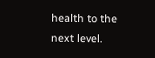health to the next level.